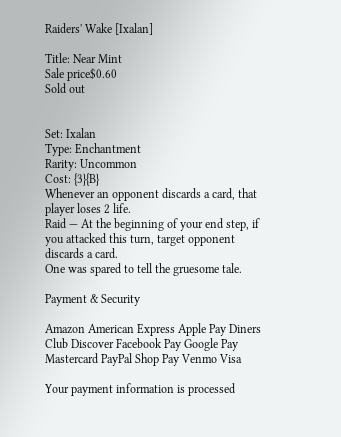Raiders' Wake [Ixalan]

Title: Near Mint
Sale price$0.60
Sold out


Set: Ixalan
Type: Enchantment
Rarity: Uncommon
Cost: {3}{B}
Whenever an opponent discards a card, that player loses 2 life.
Raid — At the beginning of your end step, if you attacked this turn, target opponent discards a card.
One was spared to tell the gruesome tale.

Payment & Security

Amazon American Express Apple Pay Diners Club Discover Facebook Pay Google Pay Mastercard PayPal Shop Pay Venmo Visa

Your payment information is processed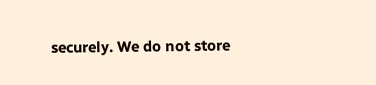securely. We do not store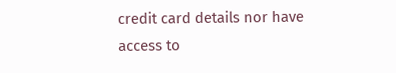credit card details nor have access to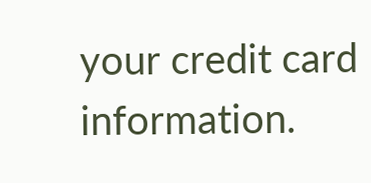your credit card information.